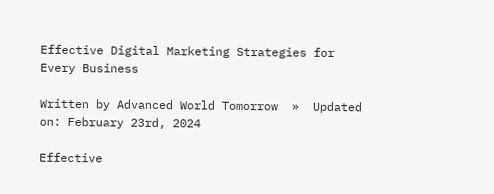Effective Digital Marketing Strategies for Every Business

Written by Advanced World Tomorrow  »  Updated on: February 23rd, 2024

Effective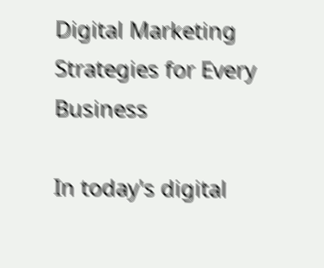Digital Marketing Strategies for Every Business

In today's digital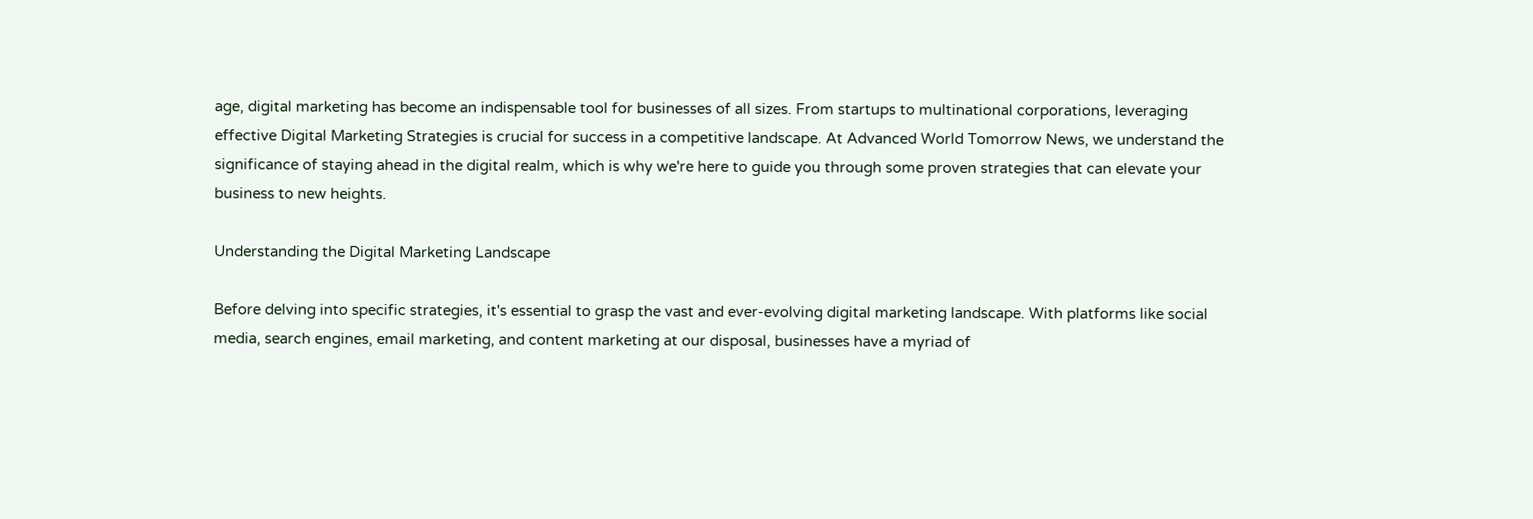age, digital marketing has become an indispensable tool for businesses of all sizes. From startups to multinational corporations, leveraging effective Digital Marketing Strategies is crucial for success in a competitive landscape. At Advanced World Tomorrow News, we understand the significance of staying ahead in the digital realm, which is why we're here to guide you through some proven strategies that can elevate your business to new heights.

Understanding the Digital Marketing Landscape

Before delving into specific strategies, it's essential to grasp the vast and ever-evolving digital marketing landscape. With platforms like social media, search engines, email marketing, and content marketing at our disposal, businesses have a myriad of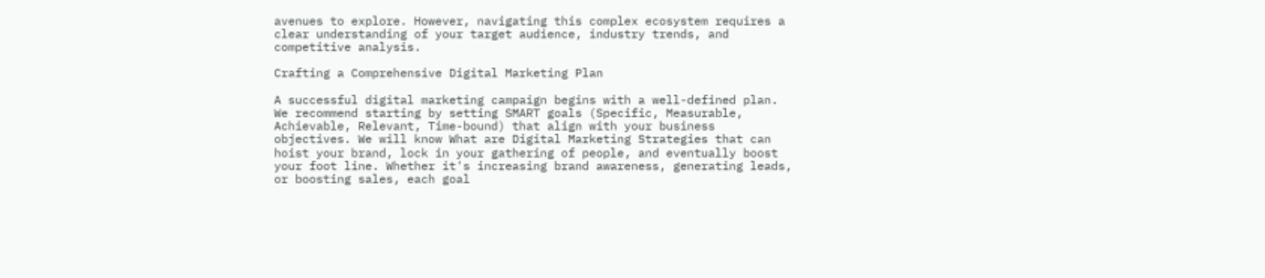avenues to explore. However, navigating this complex ecosystem requires a clear understanding of your target audience, industry trends, and competitive analysis.

Crafting a Comprehensive Digital Marketing Plan

A successful digital marketing campaign begins with a well-defined plan. We recommend starting by setting SMART goals (Specific, Measurable, Achievable, Relevant, Time-bound) that align with your business objectives. We will know What are Digital Marketing Strategies that can hoist your brand, lock in your gathering of people, and eventually boost your foot line. Whether it's increasing brand awareness, generating leads, or boosting sales, each goal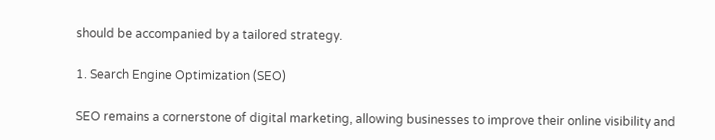should be accompanied by a tailored strategy.

1. Search Engine Optimization (SEO)

SEO remains a cornerstone of digital marketing, allowing businesses to improve their online visibility and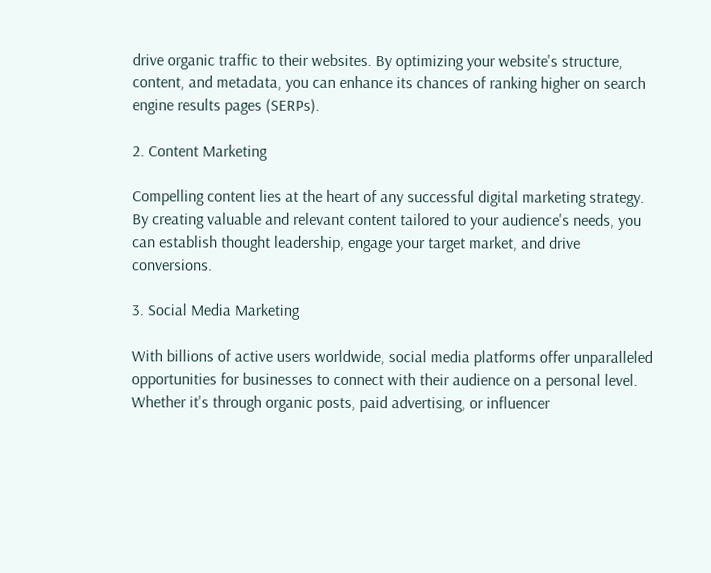drive organic traffic to their websites. By optimizing your website's structure, content, and metadata, you can enhance its chances of ranking higher on search engine results pages (SERPs).

2. Content Marketing

Compelling content lies at the heart of any successful digital marketing strategy. By creating valuable and relevant content tailored to your audience's needs, you can establish thought leadership, engage your target market, and drive conversions.

3. Social Media Marketing

With billions of active users worldwide, social media platforms offer unparalleled opportunities for businesses to connect with their audience on a personal level. Whether it's through organic posts, paid advertising, or influencer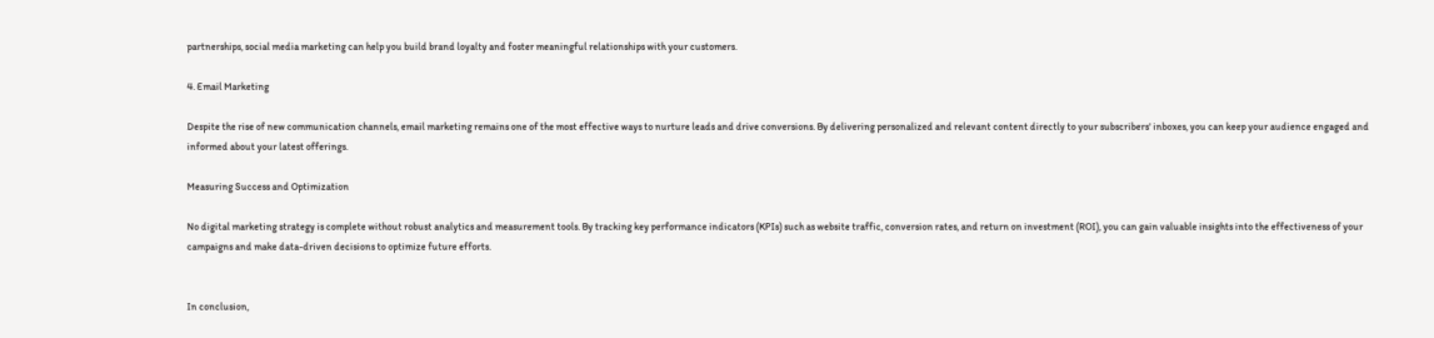partnerships, social media marketing can help you build brand loyalty and foster meaningful relationships with your customers.

4. Email Marketing

Despite the rise of new communication channels, email marketing remains one of the most effective ways to nurture leads and drive conversions. By delivering personalized and relevant content directly to your subscribers' inboxes, you can keep your audience engaged and informed about your latest offerings.

Measuring Success and Optimization

No digital marketing strategy is complete without robust analytics and measurement tools. By tracking key performance indicators (KPIs) such as website traffic, conversion rates, and return on investment (ROI), you can gain valuable insights into the effectiveness of your campaigns and make data-driven decisions to optimize future efforts.


In conclusion,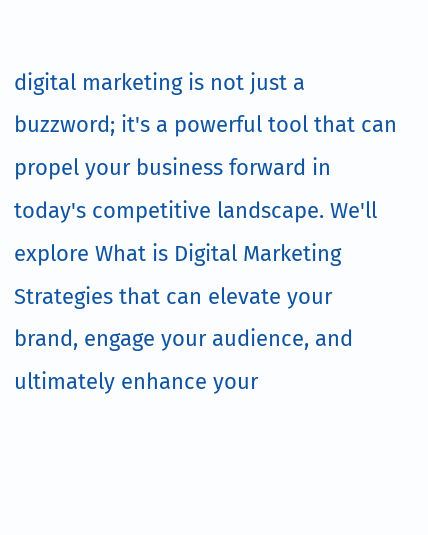digital marketing is not just a buzzword; it's a powerful tool that can propel your business forward in today's competitive landscape. We'll explore What is Digital Marketing Strategies that can elevate your brand, engage your audience, and ultimately enhance your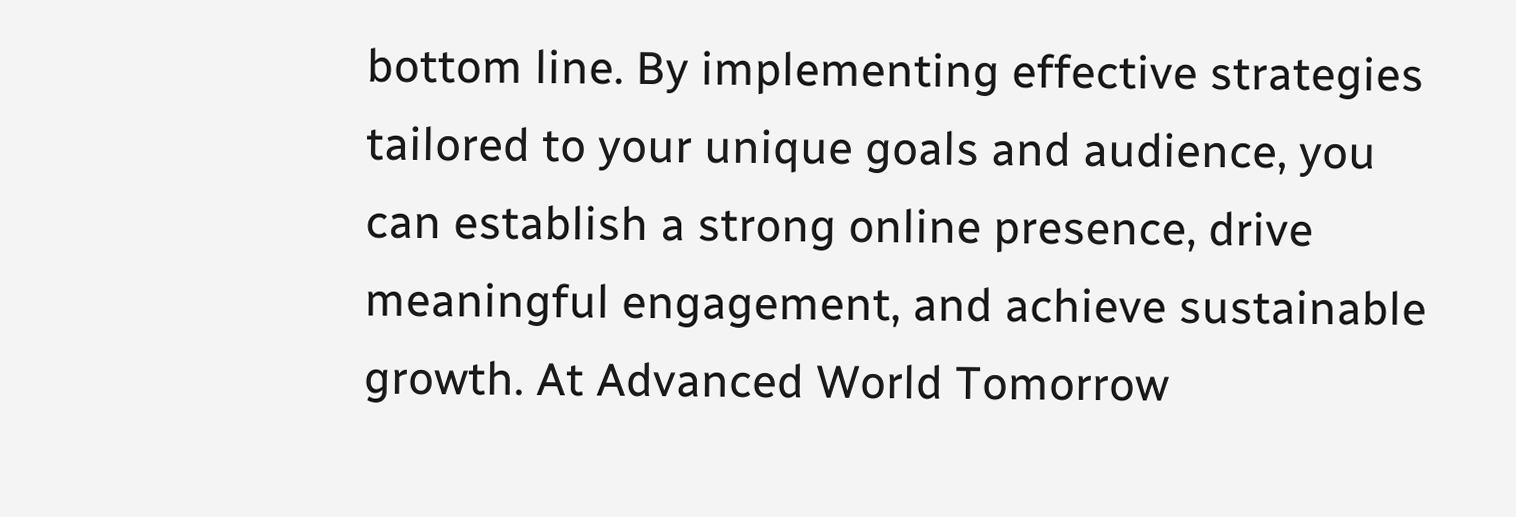bottom line. By implementing effective strategies tailored to your unique goals and audience, you can establish a strong online presence, drive meaningful engagement, and achieve sustainable growth. At Advanced World Tomorrow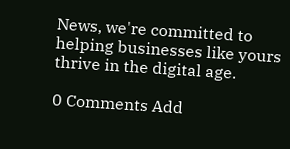News, we're committed to helping businesses like yours thrive in the digital age.

0 Comments Add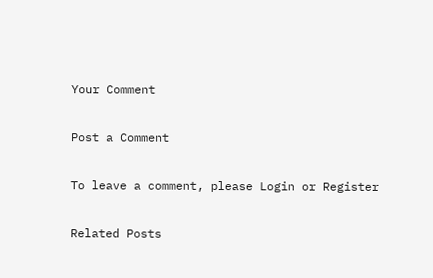Your Comment

Post a Comment

To leave a comment, please Login or Register

Related Posts